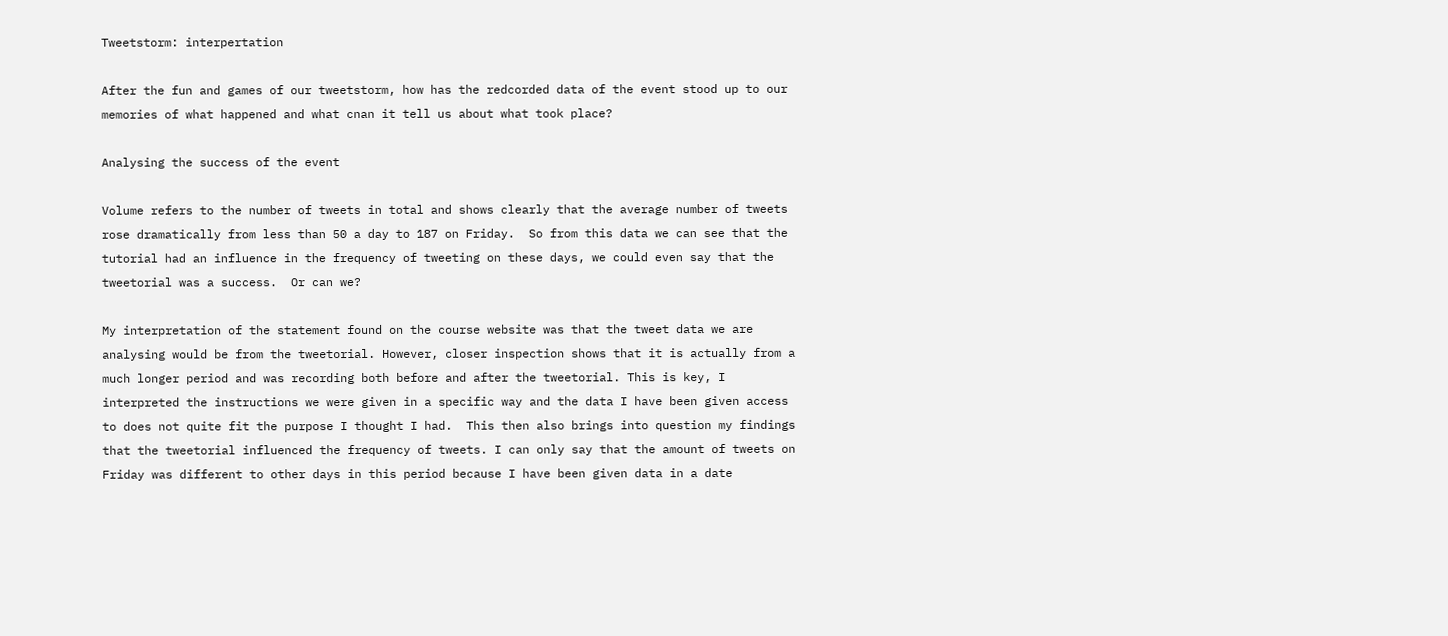Tweetstorm: interpertation

After the fun and games of our tweetstorm, how has the redcorded data of the event stood up to our memories of what happened and what cnan it tell us about what took place?

Analysing the success of the event

Volume refers to the number of tweets in total and shows clearly that the average number of tweets rose dramatically from less than 50 a day to 187 on Friday.  So from this data we can see that the tutorial had an influence in the frequency of tweeting on these days, we could even say that the tweetorial was a success.  Or can we?

My interpretation of the statement found on the course website was that the tweet data we are analysing would be from the tweetorial. However, closer inspection shows that it is actually from a much longer period and was recording both before and after the tweetorial. This is key, I interpreted the instructions we were given in a specific way and the data I have been given access to does not quite fit the purpose I thought I had.  This then also brings into question my findings that the tweetorial influenced the frequency of tweets. I can only say that the amount of tweets on Friday was different to other days in this period because I have been given data in a date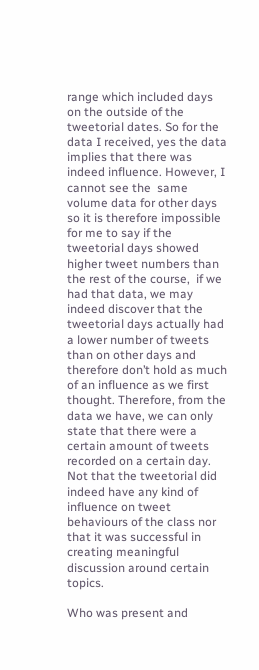range which included days on the outside of the tweetorial dates. So for the data I received, yes the data implies that there was indeed influence. However, I cannot see the  same volume data for other days so it is therefore impossible for me to say if the tweetorial days showed higher tweet numbers than the rest of the course,  if we had that data, we may indeed discover that the tweetorial days actually had a lower number of tweets than on other days and therefore don’t hold as much of an influence as we first thought. Therefore, from the data we have, we can only state that there were a certain amount of tweets recorded on a certain day. Not that the tweetorial did indeed have any kind of influence on tweet behaviours of the class nor that it was successful in creating meaningful discussion around certain topics.

Who was present and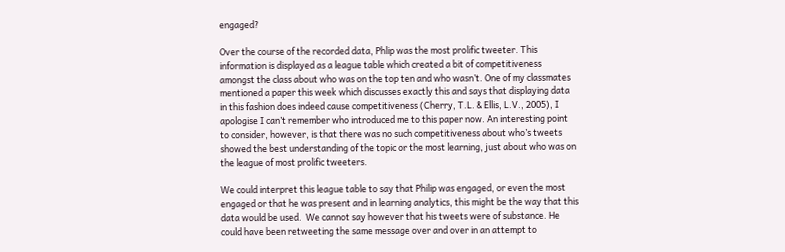engaged?

Over the course of the recorded data, Phlip was the most prolific tweeter. This information is displayed as a league table which created a bit of competitiveness amongst the class about who was on the top ten and who wasn’t. One of my classmates mentioned a paper this week which discusses exactly this and says that displaying data in this fashion does indeed cause competitiveness (Cherry, T.L. & Ellis, L.V., 2005), I apologise I can’t remember who introduced me to this paper now. An interesting point to consider, however, is that there was no such competitiveness about who’s tweets showed the best understanding of the topic or the most learning, just about who was on the league of most prolific tweeters.

We could interpret this league table to say that Philip was engaged, or even the most engaged or that he was present and in learning analytics, this might be the way that this data would be used.  We cannot say however that his tweets were of substance. He could have been retweeting the same message over and over in an attempt to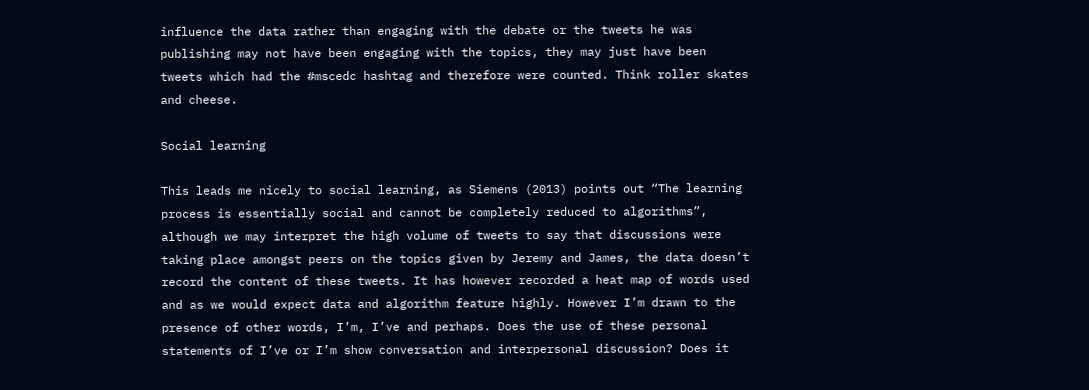influence the data rather than engaging with the debate or the tweets he was publishing may not have been engaging with the topics, they may just have been tweets which had the #mscedc hashtag and therefore were counted. Think roller skates and cheese.

Social learning

This leads me nicely to social learning, as Siemens (2013) points out “The learning process is essentially social and cannot be completely reduced to algorithms”,  although we may interpret the high volume of tweets to say that discussions were taking place amongst peers on the topics given by Jeremy and James, the data doesn’t record the content of these tweets. It has however recorded a heat map of words used and as we would expect data and algorithm feature highly. However I’m drawn to the presence of other words, I’m, I’ve and perhaps. Does the use of these personal statements of I’ve or I’m show conversation and interpersonal discussion? Does it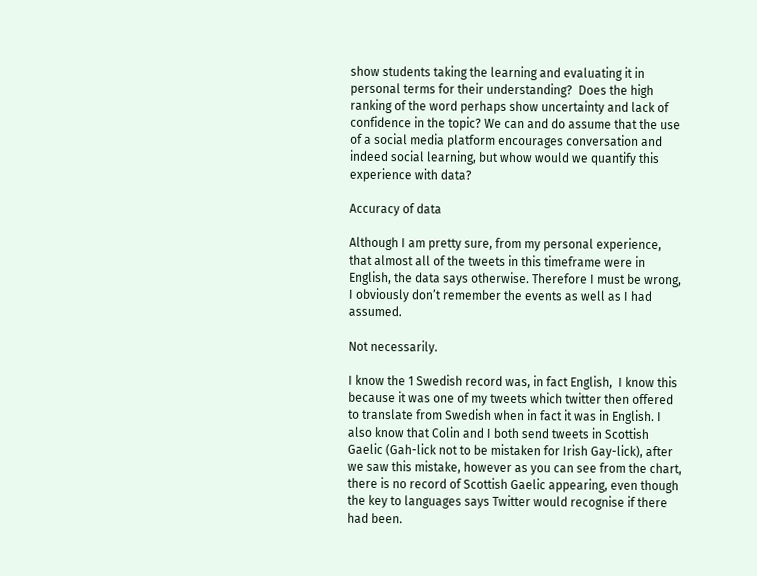show students taking the learning and evaluating it in personal terms for their understanding?  Does the high ranking of the word perhaps show uncertainty and lack of confidence in the topic? We can and do assume that the use of a social media platform encourages conversation and indeed social learning, but whow would we quantify this experience with data?

Accuracy of data

Although I am pretty sure, from my personal experience, that almost all of the tweets in this timeframe were in English, the data says otherwise. Therefore I must be wrong, I obviously don’t remember the events as well as I had assumed.

Not necessarily.

I know the 1 Swedish record was, in fact English,  I know this because it was one of my tweets which twitter then offered to translate from Swedish when in fact it was in English. I also know that Colin and I both send tweets in Scottish Gaelic (Gah-lick not to be mistaken for Irish Gay-lick), after we saw this mistake, however as you can see from the chart, there is no record of Scottish Gaelic appearing, even though the key to languages says Twitter would recognise if there had been.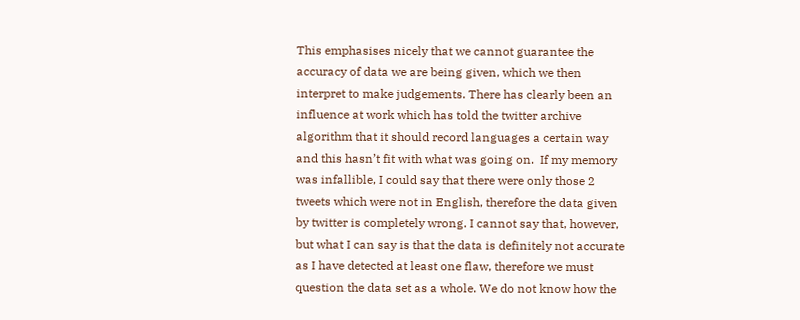This emphasises nicely that we cannot guarantee the accuracy of data we are being given, which we then interpret to make judgements. There has clearly been an influence at work which has told the twitter archive algorithm that it should record languages a certain way and this hasn’t fit with what was going on.  If my memory was infallible, I could say that there were only those 2 tweets which were not in English, therefore the data given by twitter is completely wrong. I cannot say that, however, but what I can say is that the data is definitely not accurate as I have detected at least one flaw, therefore we must question the data set as a whole. We do not know how the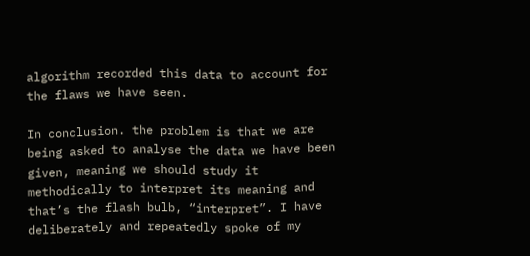algorithm recorded this data to account for the flaws we have seen.

In conclusion. the problem is that we are being asked to analyse the data we have been given, meaning we should study it methodically to interpret its meaning and that’s the flash bulb, “interpret”. I have deliberately and repeatedly spoke of my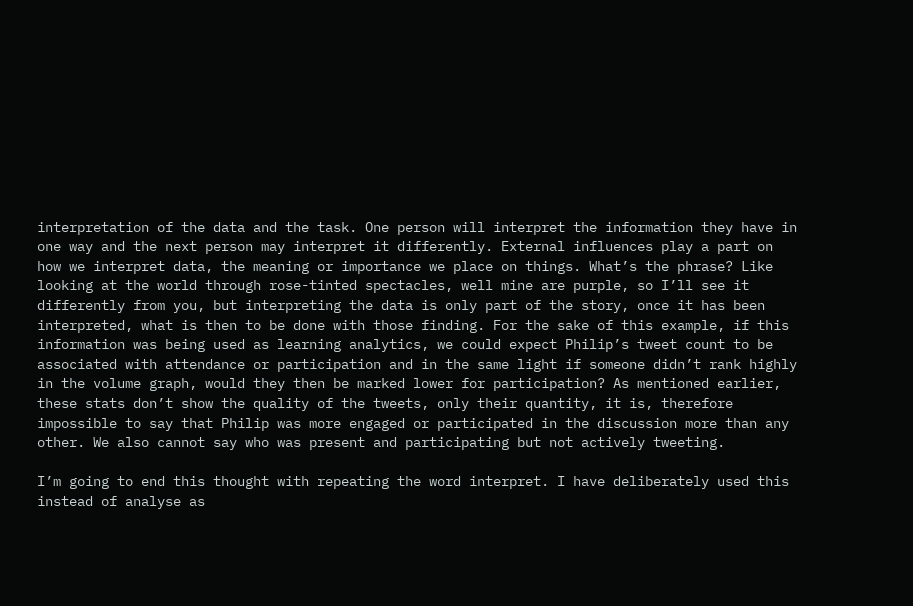interpretation of the data and the task. One person will interpret the information they have in one way and the next person may interpret it differently. External influences play a part on how we interpret data, the meaning or importance we place on things. What’s the phrase? Like looking at the world through rose-tinted spectacles, well mine are purple, so I’ll see it differently from you, but interpreting the data is only part of the story, once it has been interpreted, what is then to be done with those finding. For the sake of this example, if this information was being used as learning analytics, we could expect Philip’s tweet count to be associated with attendance or participation and in the same light if someone didn’t rank highly in the volume graph, would they then be marked lower for participation? As mentioned earlier, these stats don’t show the quality of the tweets, only their quantity, it is, therefore impossible to say that Philip was more engaged or participated in the discussion more than any other. We also cannot say who was present and participating but not actively tweeting.

I’m going to end this thought with repeating the word interpret. I have deliberately used this instead of analyse as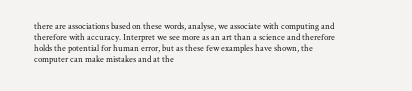there are associations based on these words, analyse, we associate with computing and therefore with accuracy. Interpret we see more as an art than a science and therefore holds the potential for human error, but as these few examples have shown, the computer can make mistakes and at the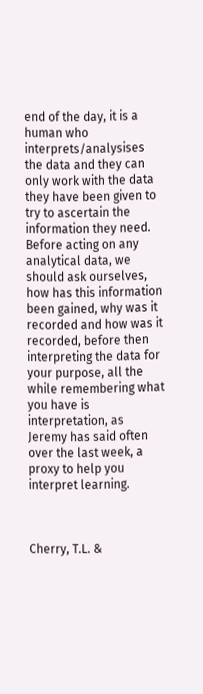end of the day, it is a human who interprets/analysises the data and they can only work with the data they have been given to try to ascertain the information they need. Before acting on any analytical data, we should ask ourselves,  how has this information been gained, why was it recorded and how was it recorded, before then interpreting the data for your purpose, all the while remembering what you have is interpretation, as Jeremy has said often over the last week, a proxy to help you interpret learning.



Cherry, T.L. &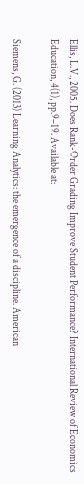Ellis, L.V., 2005. Does Rank-Order Grading Improve Student Performance? International Review of Economics Education, 4(1), pp.9–19. Available at:

Siemens, G. (2013) Learning Analytics: the emergence of a discipline. American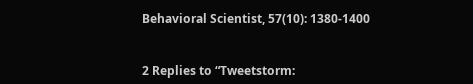Behavioral Scientist, 57(10): 1380-1400


2 Replies to “Tweetstorm: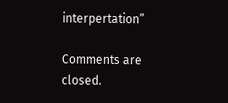interpertation”

Comments are closed.